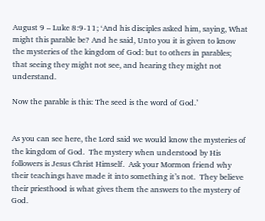August 9 – Luke 8:9-11; ‘And his disciples asked him, saying, What might this parable be? And he said, Unto you it is given to know the mysteries of the kingdom of God: but to others in parables; that seeing they might not see, and hearing they might not understand.

Now the parable is this: The seed is the word of God.’


As you can see here, the Lord said we would know the mysteries of the kingdom of God.  The mystery when understood by His followers is Jesus Christ Himself.  Ask your Mormon friend why their teachings have made it into something it’s not.  They believe their priesthood is what gives them the answers to the mystery of God.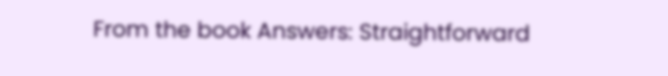From the book Answers: Straightforward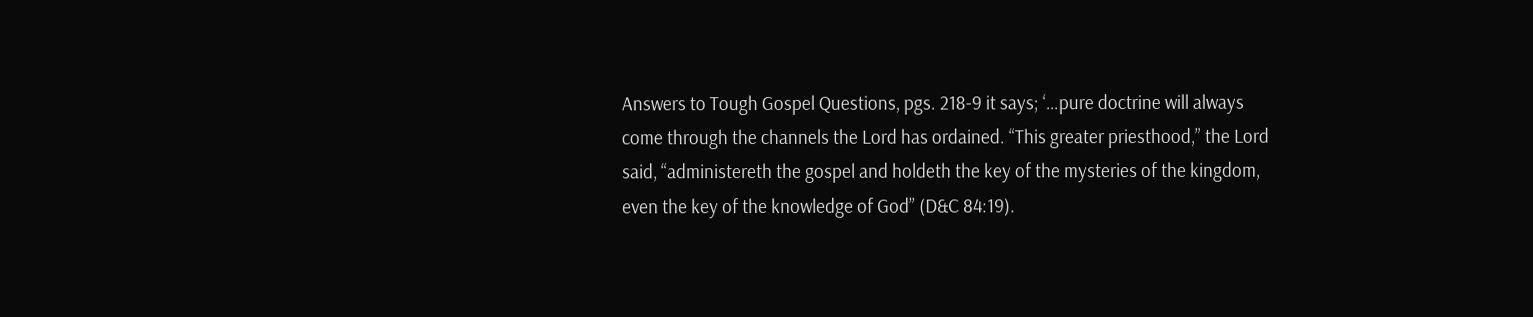Answers to Tough Gospel Questions, pgs. 218-9 it says; ‘…pure doctrine will always come through the channels the Lord has ordained. “This greater priesthood,” the Lord said, “administereth the gospel and holdeth the key of the mysteries of the kingdom, even the key of the knowledge of God” (D&C 84:19).